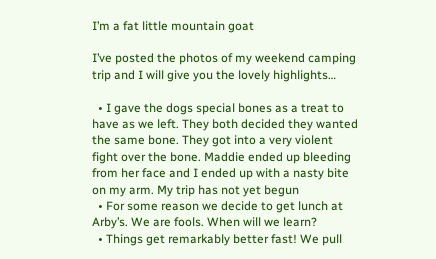I’m a fat little mountain goat

I’ve posted the photos of my weekend camping trip and I will give you the lovely highlights…

  • I gave the dogs special bones as a treat to have as we left. They both decided they wanted the same bone. They got into a very violent fight over the bone. Maddie ended up bleeding from her face and I ended up with a nasty bite on my arm. My trip has not yet begun
  • For some reason we decide to get lunch at Arby’s. We are fools. When will we learn?
  • Things get remarkably better fast! We pull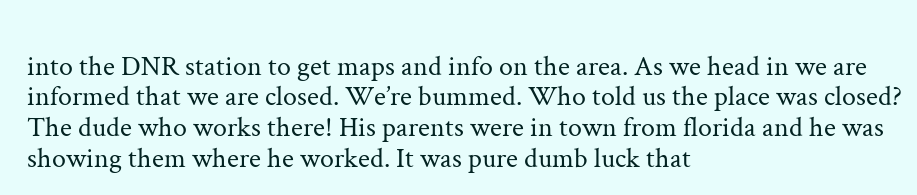into the DNR station to get maps and info on the area. As we head in we are informed that we are closed. We’re bummed. Who told us the place was closed? The dude who works there! His parents were in town from florida and he was showing them where he worked. It was pure dumb luck that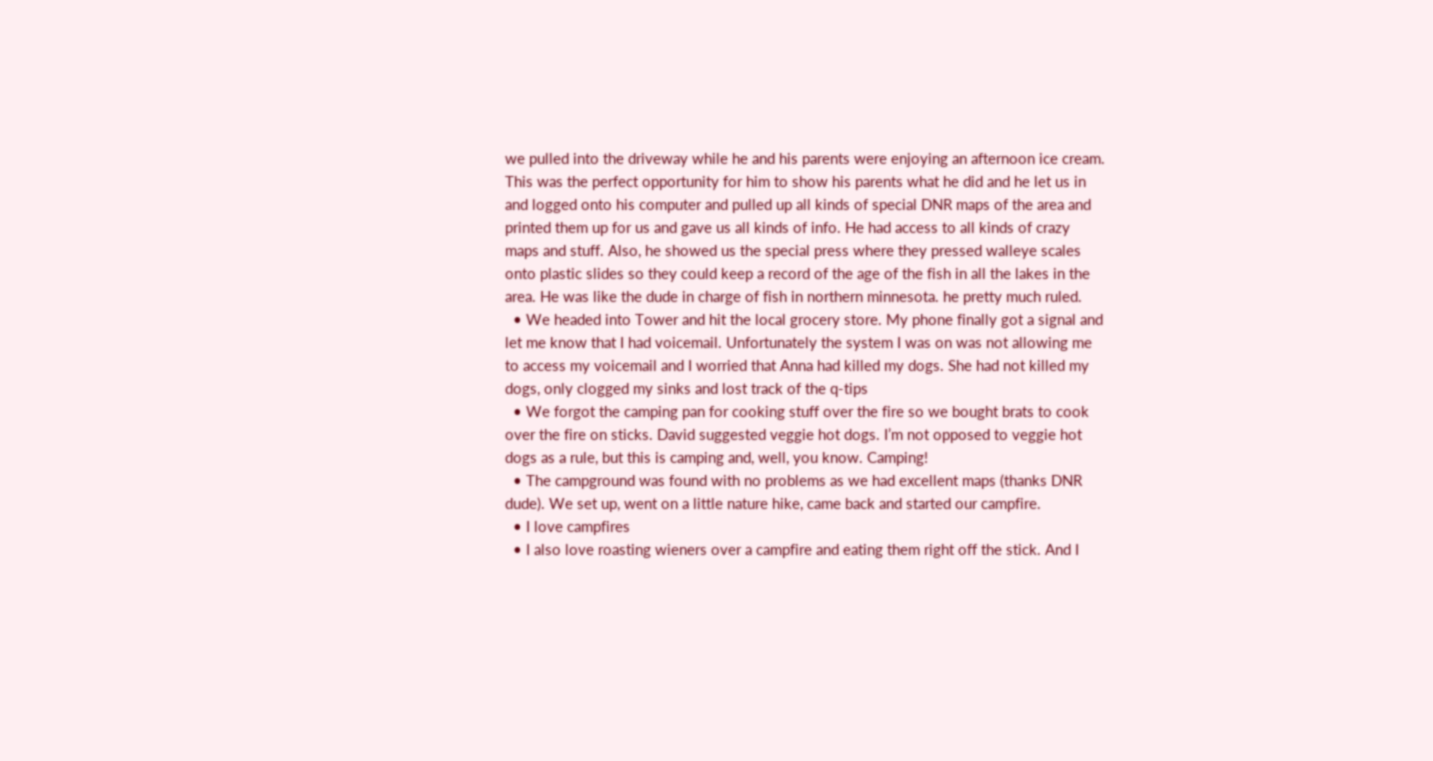we pulled into the driveway while he and his parents were enjoying an afternoon ice cream. This was the perfect opportunity for him to show his parents what he did and he let us in and logged onto his computer and pulled up all kinds of special DNR maps of the area and printed them up for us and gave us all kinds of info. He had access to all kinds of crazy maps and stuff. Also, he showed us the special press where they pressed walleye scales onto plastic slides so they could keep a record of the age of the fish in all the lakes in the area. He was like the dude in charge of fish in northern minnesota. he pretty much ruled.
  • We headed into Tower and hit the local grocery store. My phone finally got a signal and let me know that I had voicemail. Unfortunately the system I was on was not allowing me to access my voicemail and I worried that Anna had killed my dogs. She had not killed my dogs, only clogged my sinks and lost track of the q-tips
  • We forgot the camping pan for cooking stuff over the fire so we bought brats to cook over the fire on sticks. David suggested veggie hot dogs. I’m not opposed to veggie hot dogs as a rule, but this is camping and, well, you know. Camping!
  • The campground was found with no problems as we had excellent maps (thanks DNR dude). We set up, went on a little nature hike, came back and started our campfire.
  • I love campfires
  • I also love roasting wieners over a campfire and eating them right off the stick. And I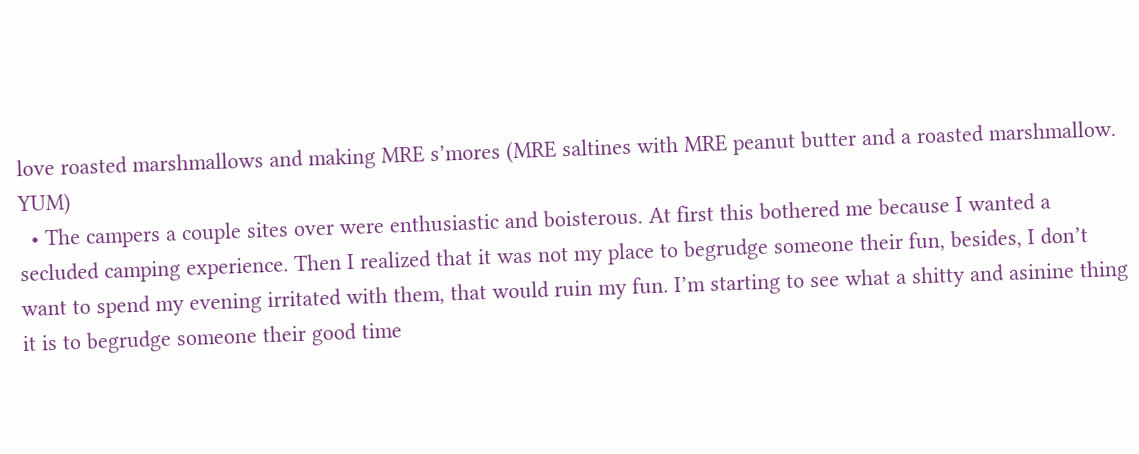love roasted marshmallows and making MRE s’mores (MRE saltines with MRE peanut butter and a roasted marshmallow. YUM)
  • The campers a couple sites over were enthusiastic and boisterous. At first this bothered me because I wanted a secluded camping experience. Then I realized that it was not my place to begrudge someone their fun, besides, I don’t want to spend my evening irritated with them, that would ruin my fun. I’m starting to see what a shitty and asinine thing it is to begrudge someone their good time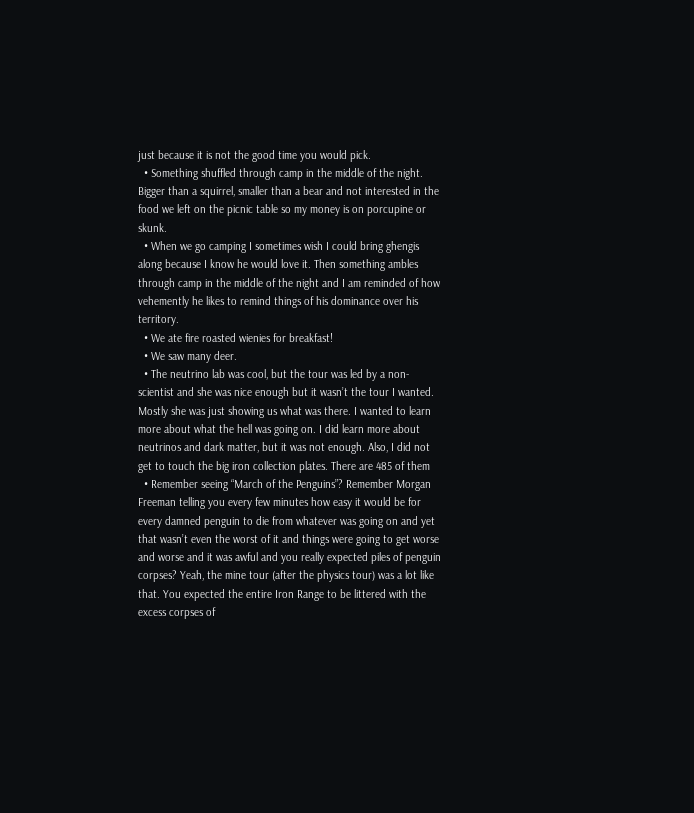just because it is not the good time you would pick.
  • Something shuffled through camp in the middle of the night. Bigger than a squirrel, smaller than a bear and not interested in the food we left on the picnic table so my money is on porcupine or skunk.
  • When we go camping I sometimes wish I could bring ghengis along because I know he would love it. Then something ambles through camp in the middle of the night and I am reminded of how vehemently he likes to remind things of his dominance over his territory.
  • We ate fire roasted wienies for breakfast!
  • We saw many deer.
  • The neutrino lab was cool, but the tour was led by a non-scientist and she was nice enough but it wasn’t the tour I wanted. Mostly she was just showing us what was there. I wanted to learn more about what the hell was going on. I did learn more about neutrinos and dark matter, but it was not enough. Also, I did not get to touch the big iron collection plates. There are 485 of them
  • Remember seeing “March of the Penguins”? Remember Morgan Freeman telling you every few minutes how easy it would be for every damned penguin to die from whatever was going on and yet that wasn’t even the worst of it and things were going to get worse and worse and it was awful and you really expected piles of penguin corpses? Yeah, the mine tour (after the physics tour) was a lot like that. You expected the entire Iron Range to be littered with the excess corpses of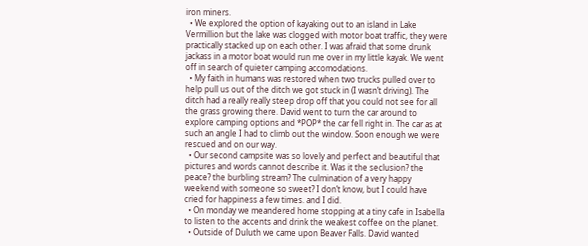iron miners.
  • We explored the option of kayaking out to an island in Lake Vermillion but the lake was clogged with motor boat traffic, they were practically stacked up on each other. I was afraid that some drunk jackass in a motor boat would run me over in my little kayak. We went off in search of quieter camping accomodations.
  • My faith in humans was restored when two trucks pulled over to help pull us out of the ditch we got stuck in (I wasn’t driving). The ditch had a really really steep drop off that you could not see for all the grass growing there. David went to turn the car around to explore camping options and *POP* the car fell right in. The car as at such an angle I had to climb out the window. Soon enough we were rescued and on our way.
  • Our second campsite was so lovely and perfect and beautiful that pictures and words cannot describe it. Was it the seclusion? the peace? the burbling stream? The culmination of a very happy weekend with someone so sweet? I don’t know, but I could have cried for happiness a few times. and I did.
  • On monday we meandered home stopping at a tiny cafe in Isabella to listen to the accents and drink the weakest coffee on the planet.
  • Outside of Duluth we came upon Beaver Falls. David wanted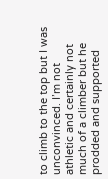to climb to the top but I was unconvinced. I’m not athletic and certainly not much of a climber but he prodded and supported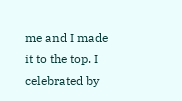me and I made it to the top. I celebrated by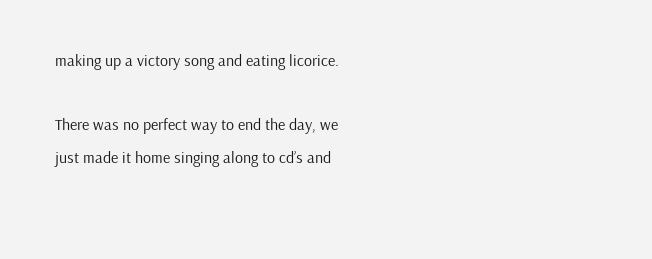making up a victory song and eating licorice.

There was no perfect way to end the day, we just made it home singing along to cd’s and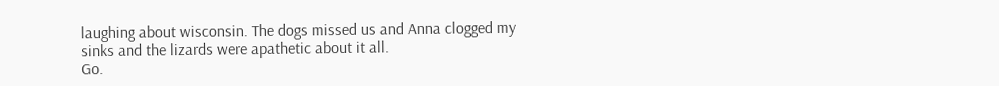laughing about wisconsin. The dogs missed us and Anna clogged my sinks and the lizards were apathetic about it all.
Go.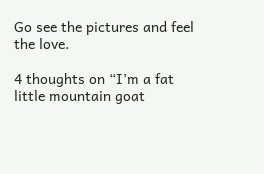Go see the pictures and feel the love.

4 thoughts on “I’m a fat little mountain goat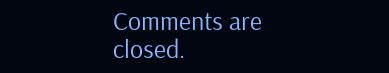Comments are closed.